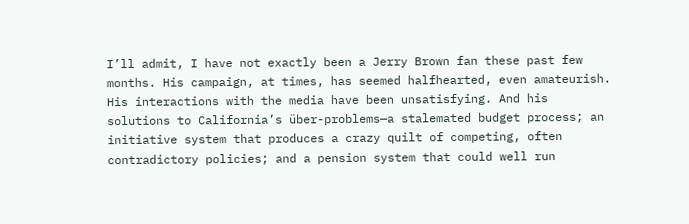I’ll admit, I have not exactly been a Jerry Brown fan these past few months. His campaign, at times, has seemed halfhearted, even amateurish. His interactions with the media have been unsatisfying. And his solutions to California’s über-problems—a stalemated budget process; an initiative system that produces a crazy quilt of competing, often contradictory policies; and a pension system that could well run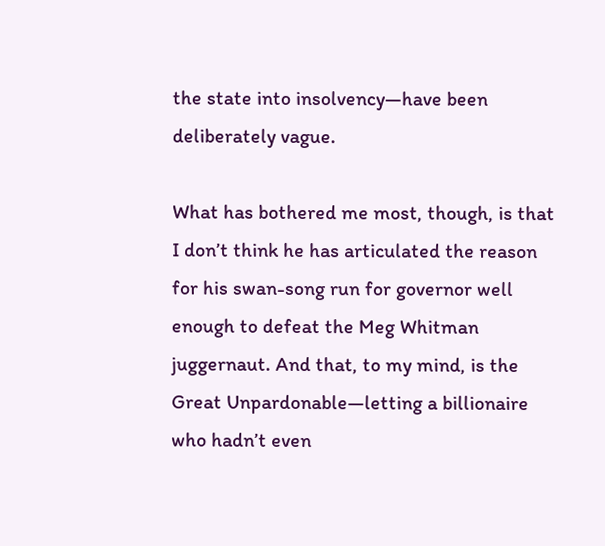the state into insolvency—have been deliberately vague.

What has bothered me most, though, is that I don’t think he has articulated the reason for his swan-song run for governor well enough to defeat the Meg Whitman juggernaut. And that, to my mind, is the Great Unpardonable—letting a billionaire who hadn’t even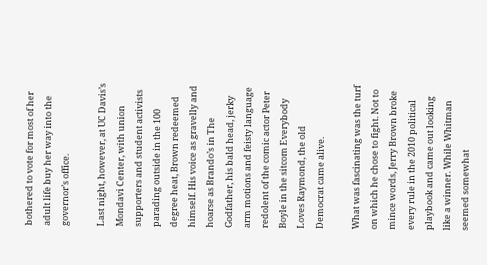bothered to vote for most of her adult life buy her way into the governor’s office.

Last night, however, at UC Davis’s Mondavi Center, with union supporters and student activists parading outside in the 100 degree heat, Brown redeemed himself. His voice as gravelly and hoarse as Brando’s in The Godfather, his bald head, jerky arm motions and feisty language redolent of the comic actor Peter Boyle in the sitcom Everybody Loves Raymond, the old Democrat came alive.

What was fascinating was the turf on which he chose to fight. Not to mince words, Jerry Brown broke every rule in the 2010 political playbook and came out looking like a winner. While Whitman seemed somewhat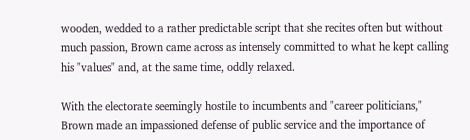wooden, wedded to a rather predictable script that she recites often but without much passion, Brown came across as intensely committed to what he kept calling his "values" and, at the same time, oddly relaxed.

With the electorate seemingly hostile to incumbents and "career politicians," Brown made an impassioned defense of public service and the importance of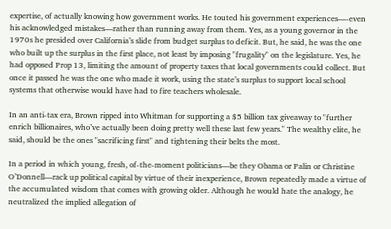expertise, of actually knowing how government works. He touted his government experiences—-even his acknowledged mistakes—rather than running away from them. Yes, as a young governor in the 1970s he presided over California’s slide from budget surplus to deficit. But, he said, he was the one who built up the surplus in the first place, not least by imposing "frugality" on the legislature. Yes, he had opposed Prop 13, limiting the amount of property taxes that local governments could collect. But once it passed he was the one who made it work, using the state’s surplus to support local school systems that otherwise would have had to fire teachers wholesale.

In an anti-tax era, Brown ripped into Whitman for supporting a $5 billion tax giveaway to "further enrich billionaires, who’ve actually been doing pretty well these last few years." The wealthy elite, he said, should be the ones "sacrificing first" and tightening their belts the most.

In a period in which young, fresh, of-the-moment politicians—be they Obama or Palin or Christine O’Donnell—rack up political capital by virtue of their inexperience, Brown repeatedly made a virtue of the accumulated wisdom that comes with growing older. Although he would hate the analogy, he neutralized the implied allegation of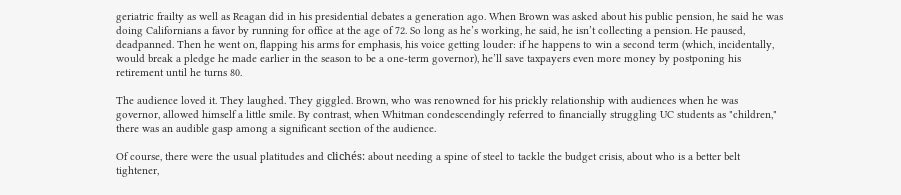geriatric frailty as well as Reagan did in his presidential debates a generation ago. When Brown was asked about his public pension, he said he was doing Californians a favor by running for office at the age of 72. So long as he’s working, he said, he isn’t collecting a pension. He paused, deadpanned. Then he went on, flapping his arms for emphasis, his voice getting louder: if he happens to win a second term (which, incidentally, would break a pledge he made earlier in the season to be a one-term governor), he’ll save taxpayers even more money by postponing his retirement until he turns 80.

The audience loved it. They laughed. They giggled. Brown, who was renowned for his prickly relationship with audiences when he was governor, allowed himself a little smile. By contrast, when Whitman condescendingly referred to financially struggling UC students as "children," there was an audible gasp among a significant section of the audience.

Of course, there were the usual platitudes and clichés: about needing a spine of steel to tackle the budget crisis, about who is a better belt tightener,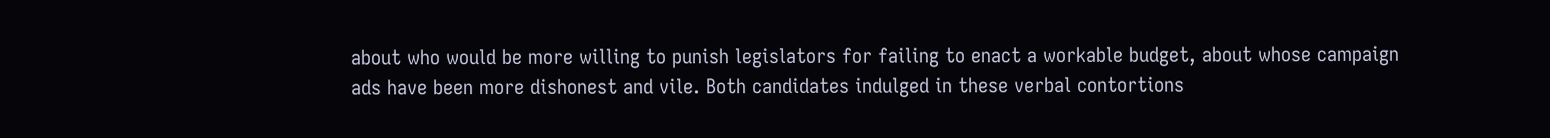about who would be more willing to punish legislators for failing to enact a workable budget, about whose campaign ads have been more dishonest and vile. Both candidates indulged in these verbal contortions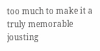too much to make it a truly memorable jousting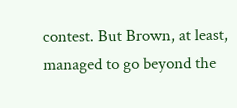contest. But Brown, at least, managed to go beyond the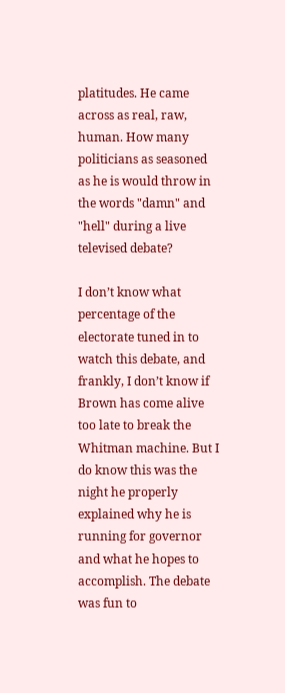platitudes. He came across as real, raw, human. How many politicians as seasoned as he is would throw in the words "damn" and "hell" during a live televised debate?

I don’t know what percentage of the electorate tuned in to watch this debate, and frankly, I don’t know if Brown has come alive too late to break the Whitman machine. But I do know this was the night he properly explained why he is running for governor and what he hopes to accomplish. The debate was fun to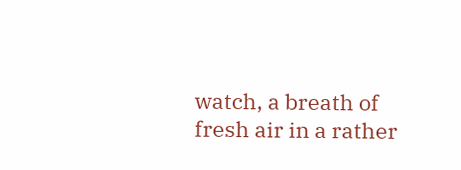watch, a breath of fresh air in a rather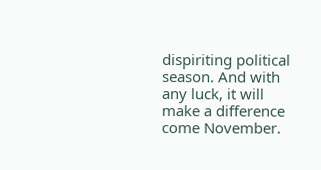dispiriting political season. And with any luck, it will make a difference come November.